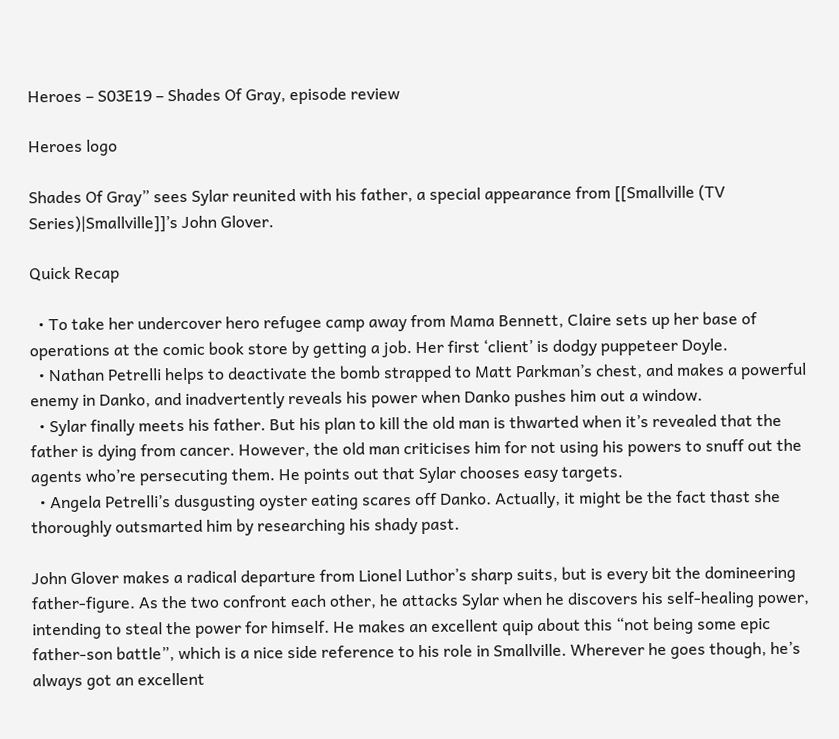Heroes – S03E19 – Shades Of Gray, episode review

Heroes logo

Shades Of Gray” sees Sylar reunited with his father, a special appearance from [[Smallville (TV Series)|Smallville]]’s John Glover.

Quick Recap

  • To take her undercover hero refugee camp away from Mama Bennett, Claire sets up her base of operations at the comic book store by getting a job. Her first ‘client’ is dodgy puppeteer Doyle.
  • Nathan Petrelli helps to deactivate the bomb strapped to Matt Parkman’s chest, and makes a powerful enemy in Danko, and inadvertently reveals his power when Danko pushes him out a window.
  • Sylar finally meets his father. But his plan to kill the old man is thwarted when it’s revealed that the father is dying from cancer. However, the old man criticises him for not using his powers to snuff out the agents who’re persecuting them. He points out that Sylar chooses easy targets.
  • Angela Petrelli’s dusgusting oyster eating scares off Danko. Actually, it might be the fact thast she thoroughly outsmarted him by researching his shady past.

John Glover makes a radical departure from Lionel Luthor’s sharp suits, but is every bit the domineering father-figure. As the two confront each other, he attacks Sylar when he discovers his self-healing power, intending to steal the power for himself. He makes an excellent quip about this “not being some epic father-son battle”, which is a nice side reference to his role in Smallville. Wherever he goes though, he’s always got an excellent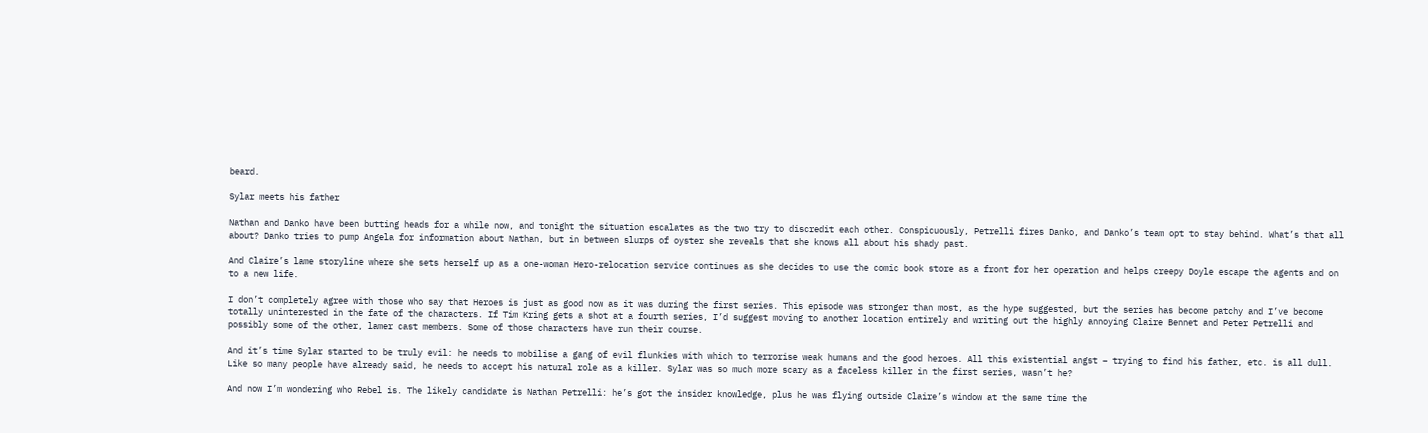beard.

Sylar meets his father

Nathan and Danko have been butting heads for a while now, and tonight the situation escalates as the two try to discredit each other. Conspicuously, Petrelli fires Danko, and Danko’s team opt to stay behind. What’s that all about? Danko tries to pump Angela for information about Nathan, but in between slurps of oyster she reveals that she knows all about his shady past.

And Claire’s lame storyline where she sets herself up as a one-woman Hero-relocation service continues as she decides to use the comic book store as a front for her operation and helps creepy Doyle escape the agents and on to a new life.

I don’t completely agree with those who say that Heroes is just as good now as it was during the first series. This episode was stronger than most, as the hype suggested, but the series has become patchy and I’ve become totally uninterested in the fate of the characters. If Tim Kring gets a shot at a fourth series, I’d suggest moving to another location entirely and writing out the highly annoying Claire Bennet and Peter Petrelli and possibly some of the other, lamer cast members. Some of those characters have run their course.

And it’s time Sylar started to be truly evil: he needs to mobilise a gang of evil flunkies with which to terrorise weak humans and the good heroes. All this existential angst – trying to find his father, etc. is all dull. Like so many people have already said, he needs to accept his natural role as a killer. Sylar was so much more scary as a faceless killer in the first series, wasn’t he?

And now I’m wondering who Rebel is. The likely candidate is Nathan Petrelli: he’s got the insider knowledge, plus he was flying outside Claire’s window at the same time the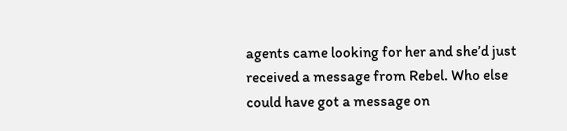agents came looking for her and she’d just received a message from Rebel. Who else could have got a message on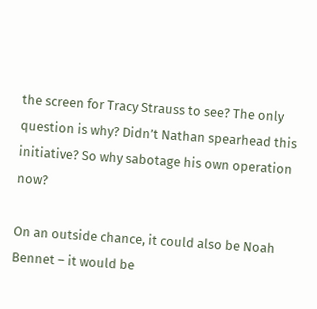the screen for Tracy Strauss to see? The only question is why? Didn’t Nathan spearhead this initiative? So why sabotage his own operation now?

On an outside chance, it could also be Noah Bennet – it would be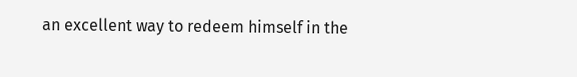an excellent way to redeem himself in the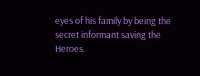eyes of his family by being the secret informant saving the Heroes.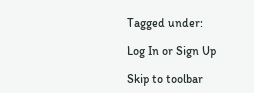Tagged under:

Log In or Sign Up

Skip to toolbar